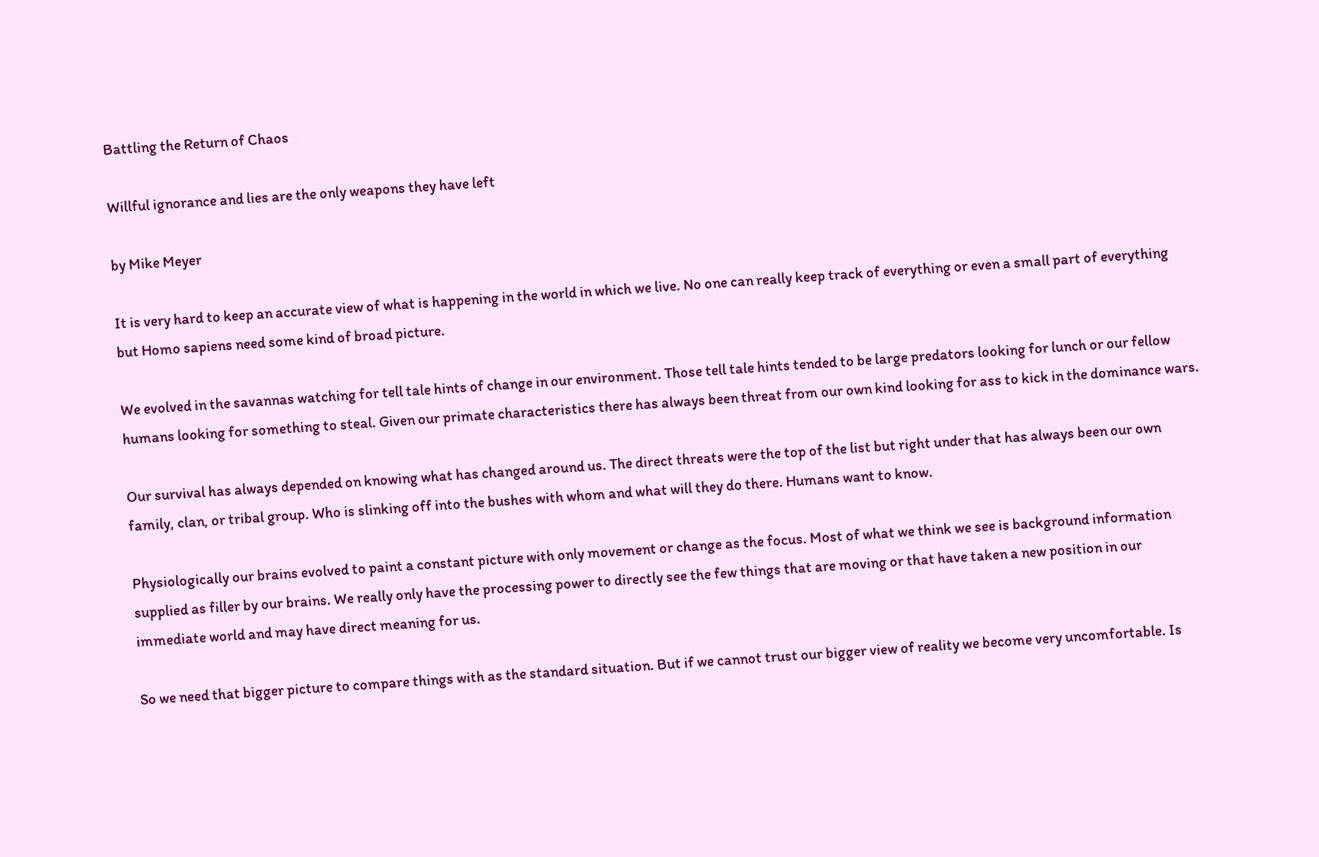Battling the Return of Chaos

Willful ignorance and lies are the only weapons they have left

by Mike Meyer

It is very hard to keep an accurate view of what is happening in the world in which we live. No one can really keep track of everything or even a small part of everything but Homo sapiens need some kind of broad picture.

We evolved in the savannas watching for tell tale hints of change in our environment. Those tell tale hints tended to be large predators looking for lunch or our fellow humans looking for something to steal. Given our primate characteristics there has always been threat from our own kind looking for ass to kick in the dominance wars.

Our survival has always depended on knowing what has changed around us. The direct threats were the top of the list but right under that has always been our own family, clan, or tribal group. Who is slinking off into the bushes with whom and what will they do there. Humans want to know.

Physiologically our brains evolved to paint a constant picture with only movement or change as the focus. Most of what we think we see is background information supplied as filler by our brains. We really only have the processing power to directly see the few things that are moving or that have taken a new position in our immediate world and may have direct meaning for us.

So we need that bigger picture to compare things with as the standard situation. But if we cannot trust our bigger view of reality we become very uncomfortable. Is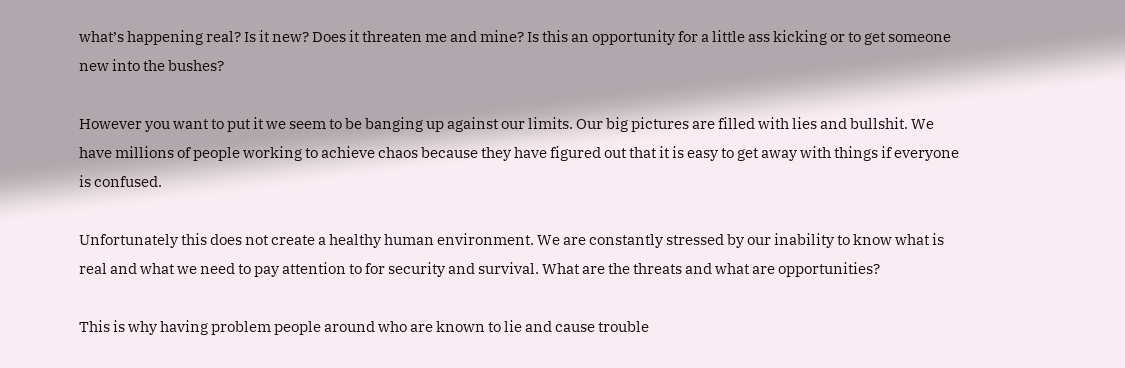what’s happening real? Is it new? Does it threaten me and mine? Is this an opportunity for a little ass kicking or to get someone new into the bushes?

However you want to put it we seem to be banging up against our limits. Our big pictures are filled with lies and bullshit. We have millions of people working to achieve chaos because they have figured out that it is easy to get away with things if everyone is confused.

Unfortunately this does not create a healthy human environment. We are constantly stressed by our inability to know what is real and what we need to pay attention to for security and survival. What are the threats and what are opportunities?

This is why having problem people around who are known to lie and cause trouble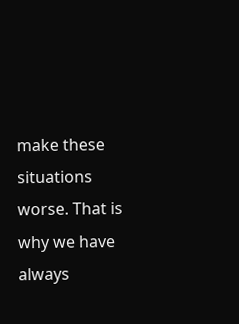make these situations worse. That is why we have always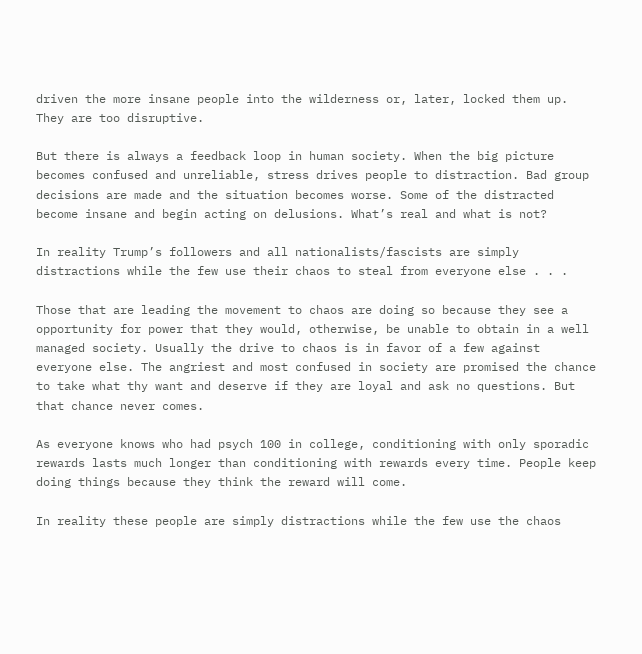driven the more insane people into the wilderness or, later, locked them up. They are too disruptive.

But there is always a feedback loop in human society. When the big picture becomes confused and unreliable, stress drives people to distraction. Bad group decisions are made and the situation becomes worse. Some of the distracted become insane and begin acting on delusions. What’s real and what is not?

In reality Trump’s followers and all nationalists/fascists are simply distractions while the few use their chaos to steal from everyone else . . .

Those that are leading the movement to chaos are doing so because they see a opportunity for power that they would, otherwise, be unable to obtain in a well managed society. Usually the drive to chaos is in favor of a few against everyone else. The angriest and most confused in society are promised the chance to take what thy want and deserve if they are loyal and ask no questions. But that chance never comes.

As everyone knows who had psych 100 in college, conditioning with only sporadic rewards lasts much longer than conditioning with rewards every time. People keep doing things because they think the reward will come.

In reality these people are simply distractions while the few use the chaos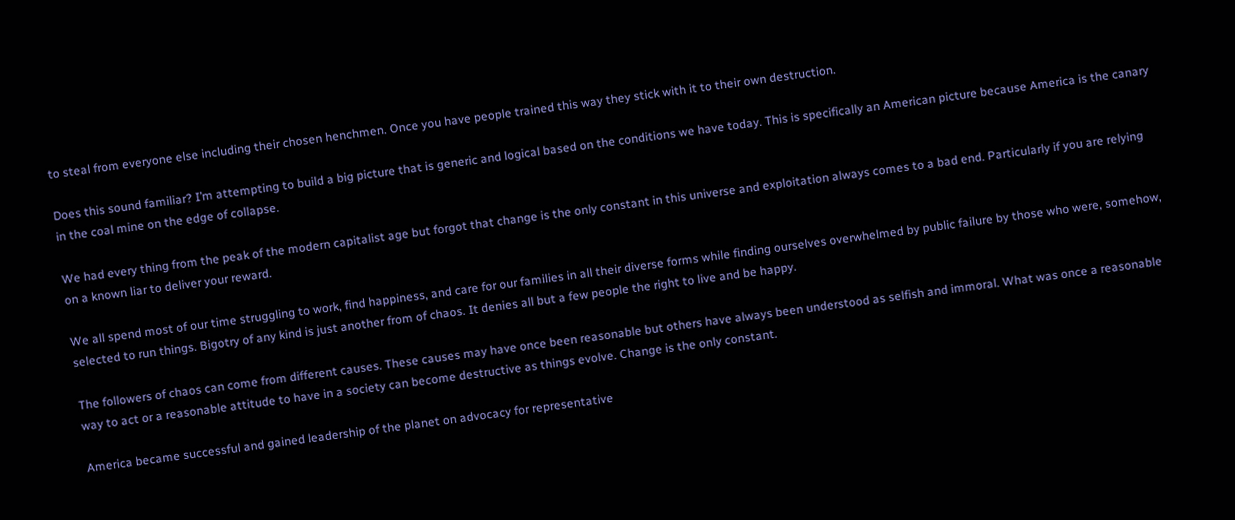to steal from everyone else including their chosen henchmen. Once you have people trained this way they stick with it to their own destruction.

Does this sound familiar? I’m attempting to build a big picture that is generic and logical based on the conditions we have today. This is specifically an American picture because America is the canary in the coal mine on the edge of collapse.

We had every thing from the peak of the modern capitalist age but forgot that change is the only constant in this universe and exploitation always comes to a bad end. Particularly if you are relying on a known liar to deliver your reward.

We all spend most of our time struggling to work, find happiness, and care for our families in all their diverse forms while finding ourselves overwhelmed by public failure by those who were, somehow, selected to run things. Bigotry of any kind is just another from of chaos. It denies all but a few people the right to live and be happy.

The followers of chaos can come from different causes. These causes may have once been reasonable but others have always been understood as selfish and immoral. What was once a reasonable way to act or a reasonable attitude to have in a society can become destructive as things evolve. Change is the only constant.

America became successful and gained leadership of the planet on advocacy for representative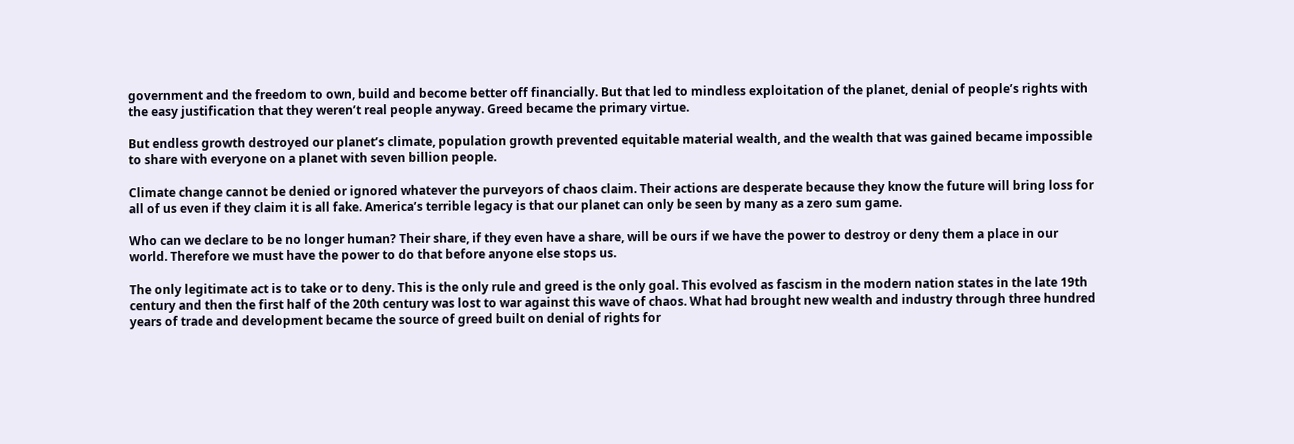government and the freedom to own, build and become better off financially. But that led to mindless exploitation of the planet, denial of people’s rights with the easy justification that they weren’t real people anyway. Greed became the primary virtue.

But endless growth destroyed our planet’s climate, population growth prevented equitable material wealth, and the wealth that was gained became impossible to share with everyone on a planet with seven billion people.

Climate change cannot be denied or ignored whatever the purveyors of chaos claim. Their actions are desperate because they know the future will bring loss for all of us even if they claim it is all fake. America’s terrible legacy is that our planet can only be seen by many as a zero sum game.

Who can we declare to be no longer human? Their share, if they even have a share, will be ours if we have the power to destroy or deny them a place in our world. Therefore we must have the power to do that before anyone else stops us.

The only legitimate act is to take or to deny. This is the only rule and greed is the only goal. This evolved as fascism in the modern nation states in the late 19th century and then the first half of the 20th century was lost to war against this wave of chaos. What had brought new wealth and industry through three hundred years of trade and development became the source of greed built on denial of rights for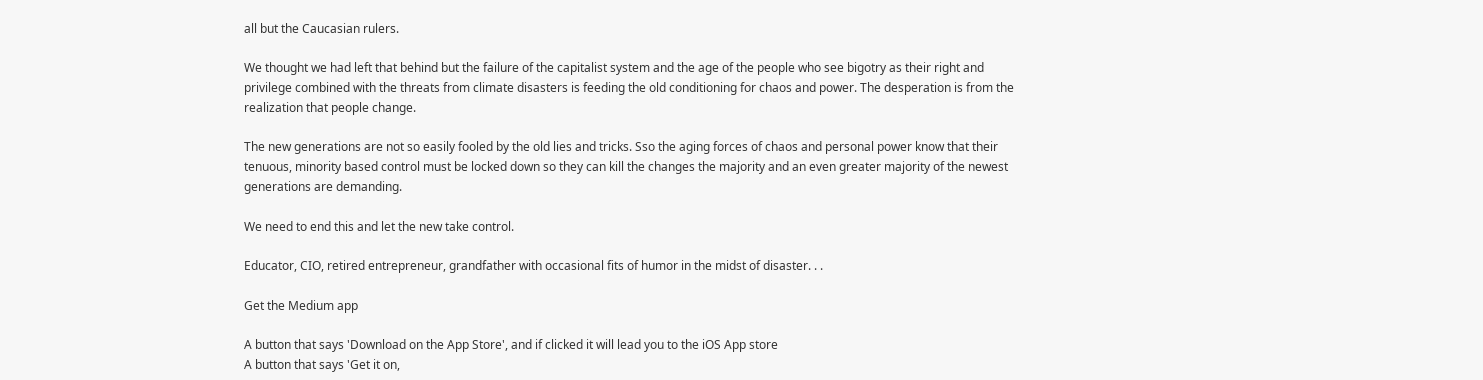all but the Caucasian rulers.

We thought we had left that behind but the failure of the capitalist system and the age of the people who see bigotry as their right and privilege combined with the threats from climate disasters is feeding the old conditioning for chaos and power. The desperation is from the realization that people change.

The new generations are not so easily fooled by the old lies and tricks. Sso the aging forces of chaos and personal power know that their tenuous, minority based control must be locked down so they can kill the changes the majority and an even greater majority of the newest generations are demanding.

We need to end this and let the new take control.

Educator, CIO, retired entrepreneur, grandfather with occasional fits of humor in the midst of disaster. . .

Get the Medium app

A button that says 'Download on the App Store', and if clicked it will lead you to the iOS App store
A button that says 'Get it on,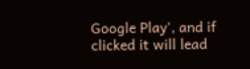Google Play', and if clicked it will lead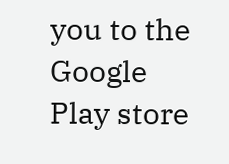you to the Google Play store